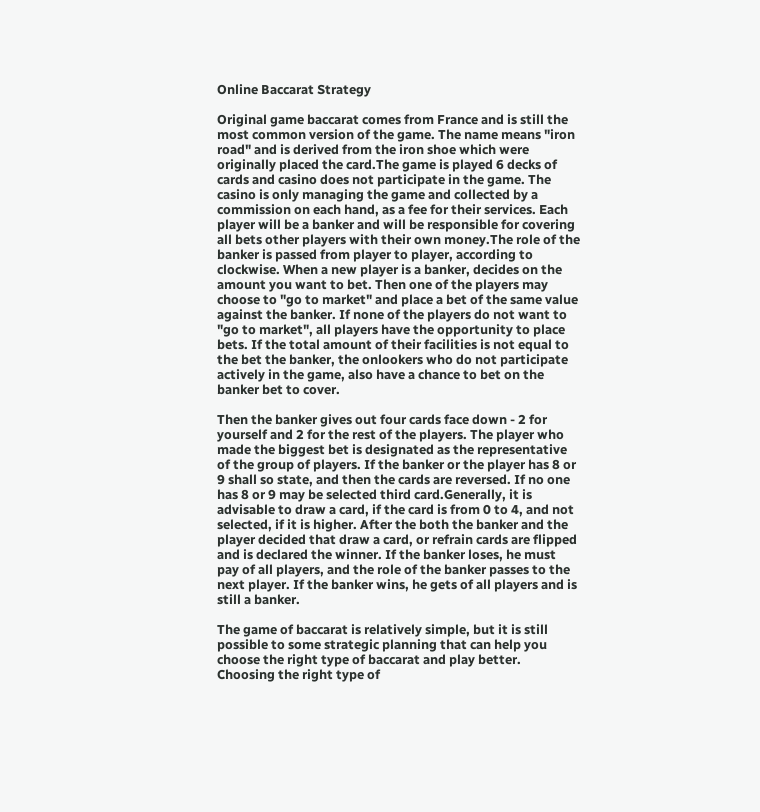Online Baccarat Strategy

Original game baccarat comes from France and is still the most common version of the game. The name means "iron road" and is derived from the iron shoe which were originally placed the card.The game is played 6 decks of cards and casino does not participate in the game. The casino is only managing the game and collected by a commission on each hand, as a fee for their services. Each player will be a banker and will be responsible for covering all bets other players with their own money.The role of the banker is passed from player to player, according to clockwise. When a new player is a banker, decides on the amount you want to bet. Then one of the players may choose to "go to market" and place a bet of the same value against the banker. If none of the players do not want to "go to market", all players have the opportunity to place bets. If the total amount of their facilities is not equal to the bet the banker, the onlookers who do not participate actively in the game, also have a chance to bet on the banker bet to cover.

Then the banker gives out four cards face down - 2 for yourself and 2 for the rest of the players. The player who made the biggest bet is designated as the representative of the group of players. If the banker or the player has 8 or 9 shall so state, and then the cards are reversed. If no one has 8 or 9 may be selected third card.Generally, it is advisable to draw a card, if the card is from 0 to 4, and not selected, if it is higher. After the both the banker and the player decided that draw a card, or refrain cards are flipped and is declared the winner. If the banker loses, he must pay of all players, and the role of the banker passes to the next player. If the banker wins, he gets of all players and is still a banker.

The game of baccarat is relatively simple, but it is still possible to some strategic planning that can help you choose the right type of baccarat and play better. Choosing the right type of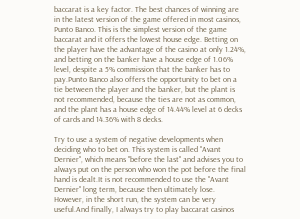baccarat is a key factor. The best chances of winning are in the latest version of the game offered in most casinos, Punto Banco. This is the simplest version of the game baccarat and it offers the lowest house edge. Betting on the player have the advantage of the casino at only 1.24%, and betting on the banker have a house edge of 1.06% level, despite a 5% commission that the banker has to pay.Punto Banco also offers the opportunity to bet on a tie between the player and the banker, but the plant is not recommended, because the ties are not as common, and the plant has a house edge of 14.44% level at 6 decks of cards and 14.36% with 8 decks.

Try to use a system of negative developments when deciding who to bet on. This system is called "Avant Dernier", which means "before the last" and advises you to always put on the person who won the pot before the final hand is dealt.It is not recommended to use the "Avant Dernier" long term, because then ultimately lose. However, in the short run, the system can be very useful.And finally, I always try to play baccarat casinos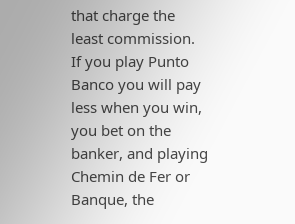that charge the least commission. If you play Punto Banco you will pay less when you win, you bet on the banker, and playing Chemin de Fer or Banque, the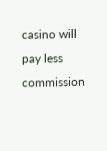casino will pay less commission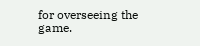for overseeing the game.